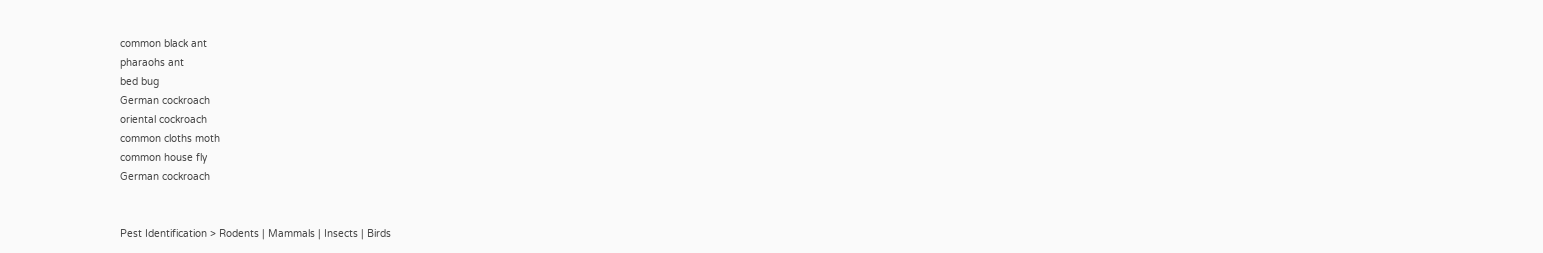common black ant
pharaohs ant
bed bug
German cockroach
oriental cockroach
common cloths moth
common house fly
German cockroach


Pest Identification > Rodents | Mammals | Insects | Birds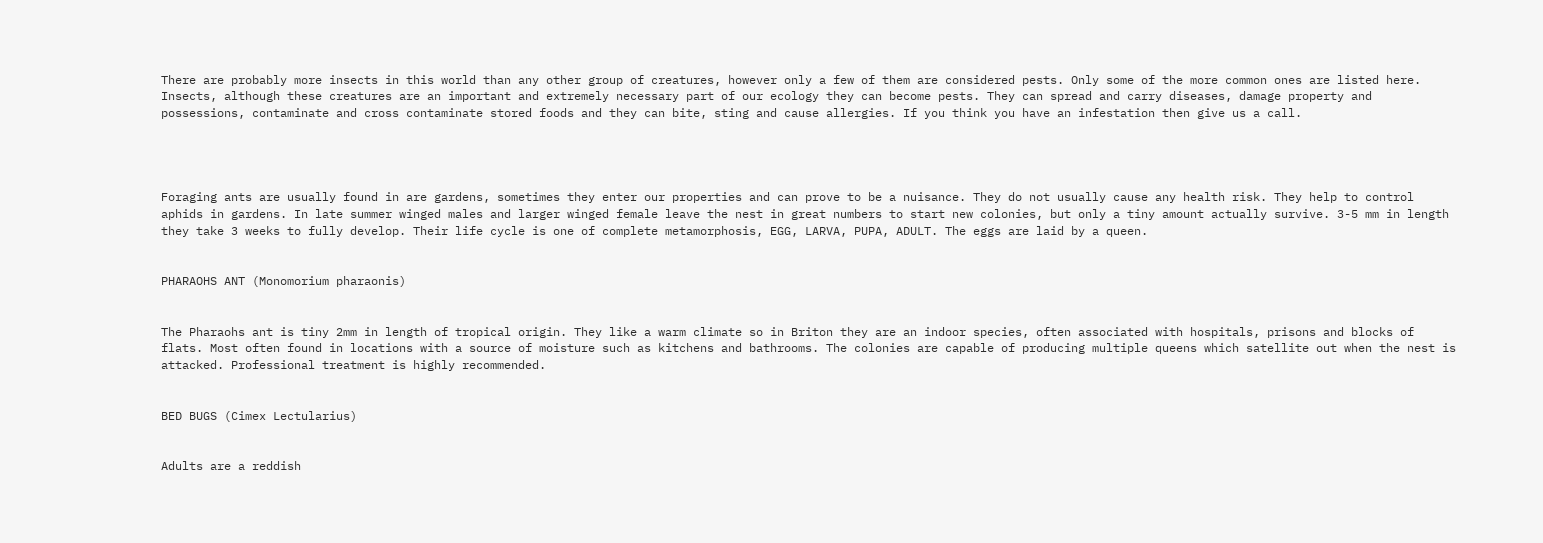There are probably more insects in this world than any other group of creatures, however only a few of them are considered pests. Only some of the more common ones are listed here. Insects, although these creatures are an important and extremely necessary part of our ecology they can become pests. They can spread and carry diseases, damage property and possessions, contaminate and cross contaminate stored foods and they can bite, sting and cause allergies. If you think you have an infestation then give us a call.




Foraging ants are usually found in are gardens, sometimes they enter our properties and can prove to be a nuisance. They do not usually cause any health risk. They help to control aphids in gardens. In late summer winged males and larger winged female leave the nest in great numbers to start new colonies, but only a tiny amount actually survive. 3-5 mm in length they take 3 weeks to fully develop. Their life cycle is one of complete metamorphosis, EGG, LARVA, PUPA, ADULT. The eggs are laid by a queen.


PHARAOHS ANT (Monomorium pharaonis)


The Pharaohs ant is tiny 2mm in length of tropical origin. They like a warm climate so in Briton they are an indoor species, often associated with hospitals, prisons and blocks of flats. Most often found in locations with a source of moisture such as kitchens and bathrooms. The colonies are capable of producing multiple queens which satellite out when the nest is attacked. Professional treatment is highly recommended.


BED BUGS (Cimex Lectularius)


Adults are a reddish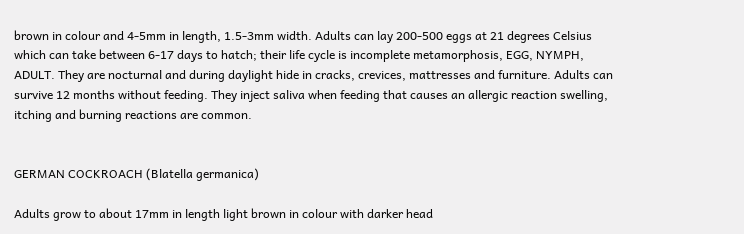brown in colour and 4-5mm in length, 1.5-3mm width. Adults can lay 200-500 eggs at 21 degrees Celsius which can take between 6-17 days to hatch; their life cycle is incomplete metamorphosis, EGG, NYMPH, ADULT. They are nocturnal and during daylight hide in cracks, crevices, mattresses and furniture. Adults can survive 12 months without feeding. They inject saliva when feeding that causes an allergic reaction swelling, itching and burning reactions are common.


GERMAN COCKROACH (Blatella germanica)

Adults grow to about 17mm in length light brown in colour with darker head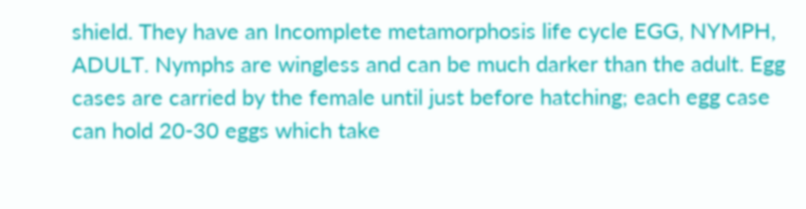shield. They have an Incomplete metamorphosis life cycle EGG, NYMPH, ADULT. Nymphs are wingless and can be much darker than the adult. Egg cases are carried by the female until just before hatching; each egg case can hold 20-30 eggs which take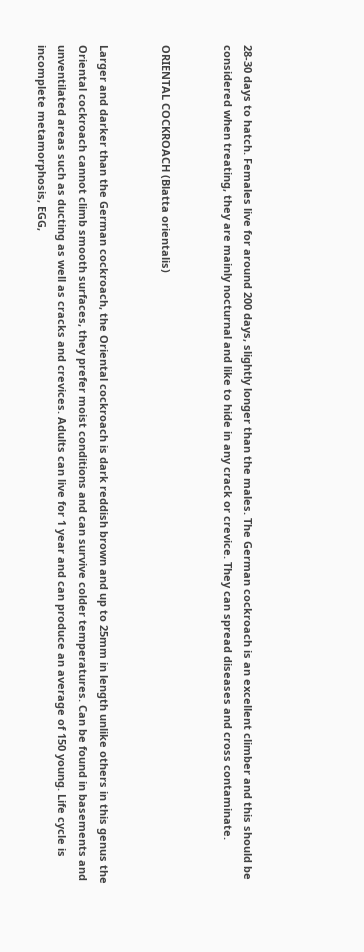28-30 days to hatch. Females live for around 200 days, slightly longer than the males. The German cockroach is an excellent climber and this should be considered when treating, they are mainly nocturnal and like to hide in any crack or crevice. They can spread diseases and cross contaminate.


ORIENTAL COCKROACH (Blatta orientalis)


Larger and darker than the German cockroach, the Oriental cockroach is dark reddish brown and up to 25mm in length unlike others in this genus the Oriental cockroach cannot climb smooth surfaces, they prefer moist conditions and can survive colder temperatures. Can be found in basements and unventilated areas such as ducting as well as cracks and crevices. Adults can live for 1 year and can produce an average of 150 young. Life cycle is incomplete metamorphosis, EGG,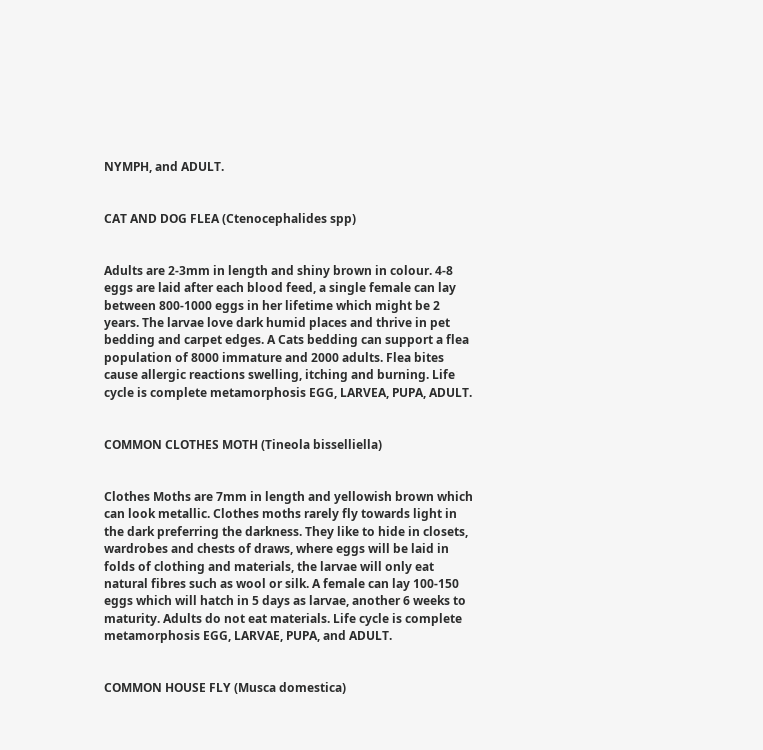NYMPH, and ADULT.


CAT AND DOG FLEA (Ctenocephalides spp)


Adults are 2-3mm in length and shiny brown in colour. 4-8 eggs are laid after each blood feed, a single female can lay between 800-1000 eggs in her lifetime which might be 2 years. The larvae love dark humid places and thrive in pet bedding and carpet edges. A Cats bedding can support a flea population of 8000 immature and 2000 adults. Flea bites cause allergic reactions swelling, itching and burning. Life cycle is complete metamorphosis EGG, LARVEA, PUPA, ADULT.


COMMON CLOTHES MOTH (Tineola bisselliella)


Clothes Moths are 7mm in length and yellowish brown which can look metallic. Clothes moths rarely fly towards light in the dark preferring the darkness. They like to hide in closets, wardrobes and chests of draws, where eggs will be laid in folds of clothing and materials, the larvae will only eat natural fibres such as wool or silk. A female can lay 100-150 eggs which will hatch in 5 days as larvae, another 6 weeks to maturity. Adults do not eat materials. Life cycle is complete metamorphosis EGG, LARVAE, PUPA, and ADULT.


COMMON HOUSE FLY (Musca domestica)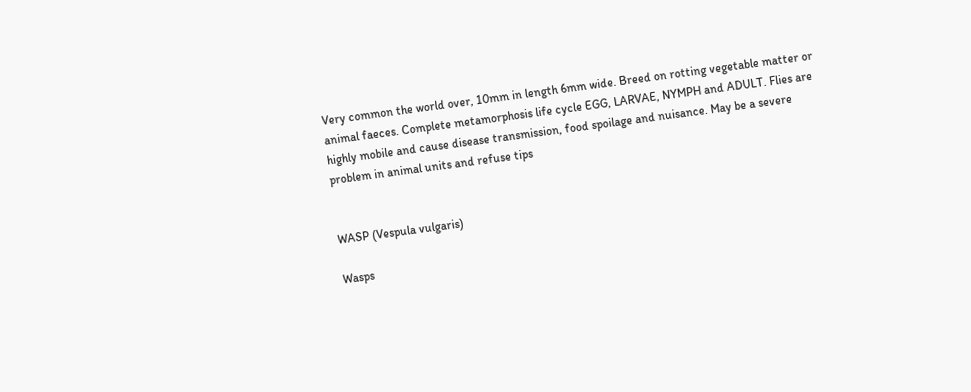Very common the world over, 10mm in length 6mm wide. Breed on rotting vegetable matter or animal faeces. Complete metamorphosis life cycle EGG, LARVAE, NYMPH and ADULT. Flies are highly mobile and cause disease transmission, food spoilage and nuisance. May be a severe problem in animal units and refuse tips


WASP (Vespula vulgaris)

Wasps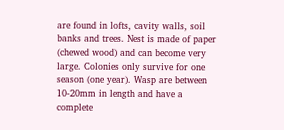are found in lofts, cavity walls, soil banks and trees. Nest is made of paper (chewed wood) and can become very large. Colonies only survive for one season (one year). Wasp are between 10-20mm in length and have a complete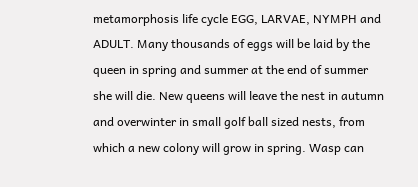metamorphosis life cycle EGG, LARVAE, NYMPH and ADULT. Many thousands of eggs will be laid by the queen in spring and summer at the end of summer she will die. New queens will leave the nest in autumn and overwinter in small golf ball sized nests, from which a new colony will grow in spring. Wasp can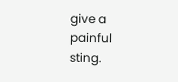give a painful sting.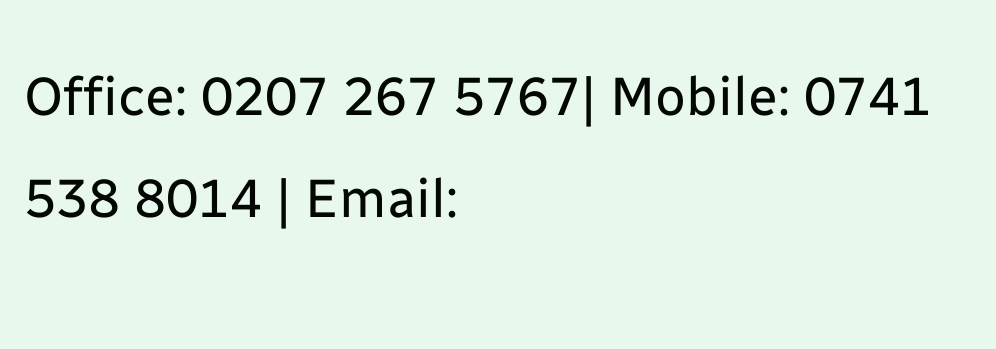Office: 0207 267 5767| Mobile: 0741 538 8014 | Email: